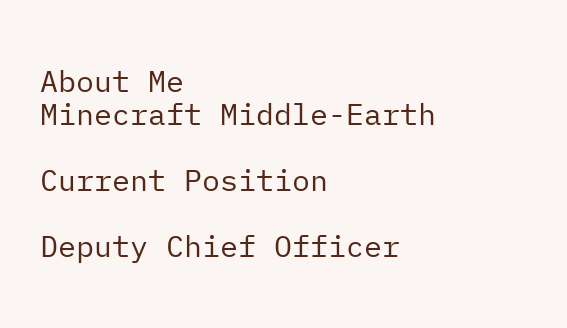About Me
Minecraft Middle-Earth

Current Position

Deputy Chief Officer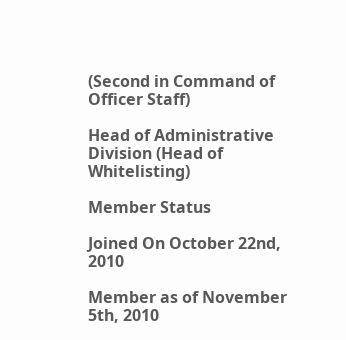(Second in Command of Officer Staff)

Head of Administrative Division (Head of Whitelisting)

Member Status

Joined On October 22nd, 2010

Member as of November 5th, 2010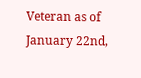Veteran as of January 22nd,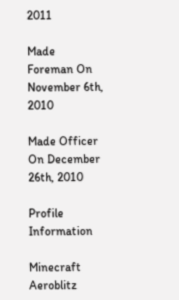2011

Made Foreman On November 6th, 2010

Made Officer On December 26th, 2010

Profile Information

Minecraft Aeroblitz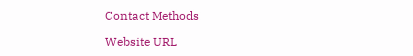Contact Methods

Website URL